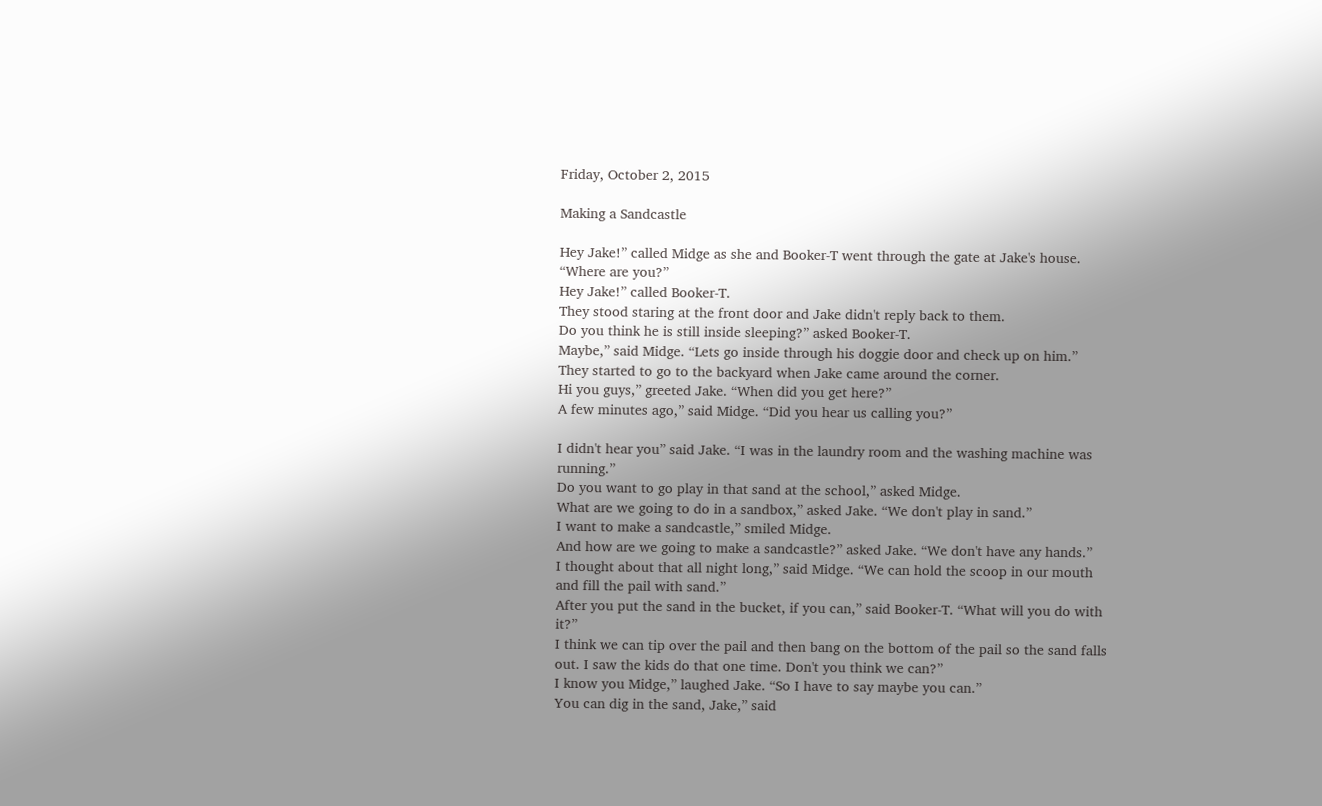Friday, October 2, 2015

Making a Sandcastle

Hey Jake!” called Midge as she and Booker-T went through the gate at Jake's house. “Where are you?”
Hey Jake!” called Booker-T.
They stood staring at the front door and Jake didn't reply back to them.
Do you think he is still inside sleeping?” asked Booker-T.
Maybe,” said Midge. “Lets go inside through his doggie door and check up on him.”
They started to go to the backyard when Jake came around the corner.
Hi you guys,” greeted Jake. “When did you get here?”
A few minutes ago,” said Midge. “Did you hear us calling you?”

I didn't hear you” said Jake. “I was in the laundry room and the washing machine was running.”
Do you want to go play in that sand at the school,” asked Midge.
What are we going to do in a sandbox,” asked Jake. “We don't play in sand.”
I want to make a sandcastle,” smiled Midge.
And how are we going to make a sandcastle?” asked Jake. “We don't have any hands.”
I thought about that all night long,” said Midge. “We can hold the scoop in our mouth and fill the pail with sand.”
After you put the sand in the bucket, if you can,” said Booker-T. “What will you do with it?”
I think we can tip over the pail and then bang on the bottom of the pail so the sand falls out. I saw the kids do that one time. Don't you think we can?”
I know you Midge,” laughed Jake. “So I have to say maybe you can.”
You can dig in the sand, Jake,” said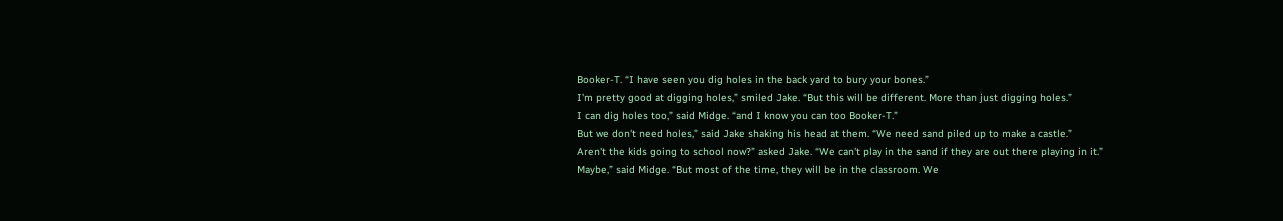Booker-T. “I have seen you dig holes in the back yard to bury your bones.”
I'm pretty good at digging holes,” smiled Jake. “But this will be different. More than just digging holes.”
I can dig holes too,” said Midge. “and I know you can too Booker-T.”
But we don't need holes,” said Jake shaking his head at them. “We need sand piled up to make a castle.”
Aren't the kids going to school now?” asked Jake. “We can't play in the sand if they are out there playing in it.”
Maybe,” said Midge. “But most of the time, they will be in the classroom. We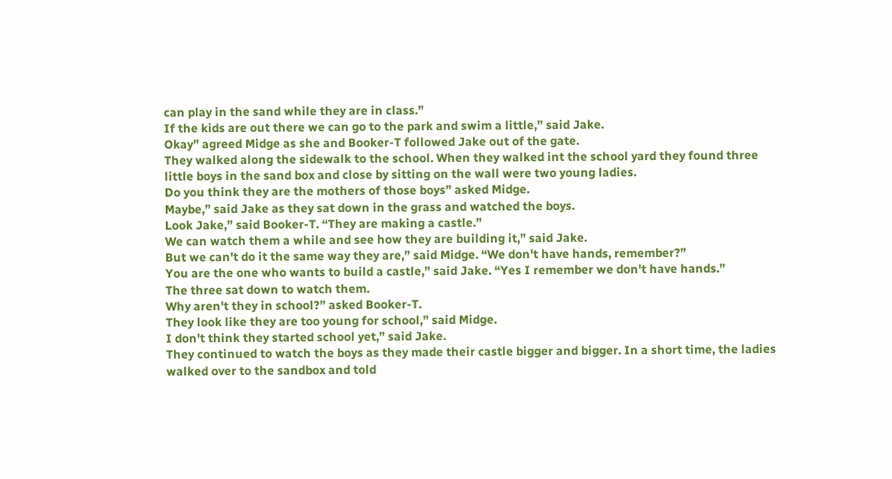can play in the sand while they are in class.”
If the kids are out there we can go to the park and swim a little,” said Jake.
Okay” agreed Midge as she and Booker-T followed Jake out of the gate.
They walked along the sidewalk to the school. When they walked int the school yard they found three little boys in the sand box and close by sitting on the wall were two young ladies.
Do you think they are the mothers of those boys” asked Midge.
Maybe,” said Jake as they sat down in the grass and watched the boys.
Look Jake,” said Booker-T. “They are making a castle.”
We can watch them a while and see how they are building it,” said Jake.
But we can't do it the same way they are,” said Midge. “We don't have hands, remember?”
You are the one who wants to build a castle,” said Jake. “Yes I remember we don't have hands.”
The three sat down to watch them.
Why aren't they in school?” asked Booker-T.
They look like they are too young for school,” said Midge.
I don't think they started school yet,” said Jake.
They continued to watch the boys as they made their castle bigger and bigger. In a short time, the ladies walked over to the sandbox and told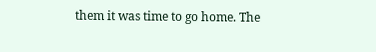them it was time to go home. The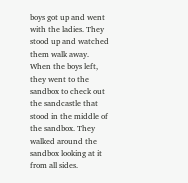boys got up and went with the ladies. They stood up and watched them walk away.
When the boys left, they went to the sandbox to check out the sandcastle that stood in the middle of the sandbox. They walked around the sandbox looking at it from all sides.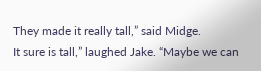They made it really tall,” said Midge.
It sure is tall,” laughed Jake. “Maybe we can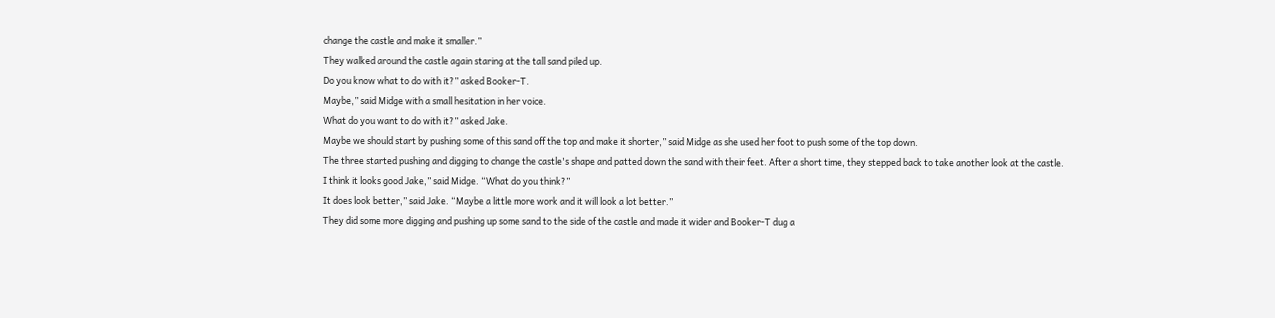change the castle and make it smaller.”
They walked around the castle again staring at the tall sand piled up.
Do you know what to do with it?” asked Booker-T.
Maybe,” said Midge with a small hesitation in her voice.
What do you want to do with it?” asked Jake.
Maybe we should start by pushing some of this sand off the top and make it shorter,” said Midge as she used her foot to push some of the top down.
The three started pushing and digging to change the castle's shape and patted down the sand with their feet. After a short time, they stepped back to take another look at the castle.
I think it looks good Jake,” said Midge. “What do you think?”
It does look better,” said Jake. “Maybe a little more work and it will look a lot better.”
They did some more digging and pushing up some sand to the side of the castle and made it wider and Booker-T dug a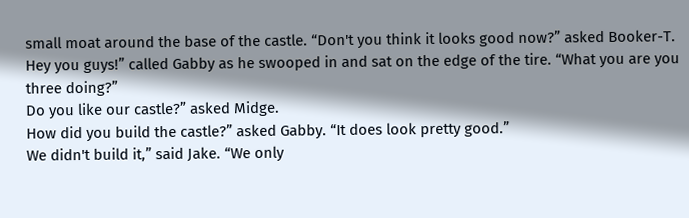small moat around the base of the castle. “Don't you think it looks good now?” asked Booker-T.
Hey you guys!” called Gabby as he swooped in and sat on the edge of the tire. “What you are you three doing?”
Do you like our castle?” asked Midge.
How did you build the castle?” asked Gabby. “It does look pretty good.”
We didn't build it,” said Jake. “We only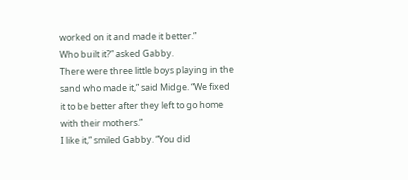worked on it and made it better.”
Who built it?” asked Gabby.
There were three little boys playing in the sand who made it,” said Midge. “We fixed it to be better after they left to go home with their mothers.”
I like it,” smiled Gabby. “You did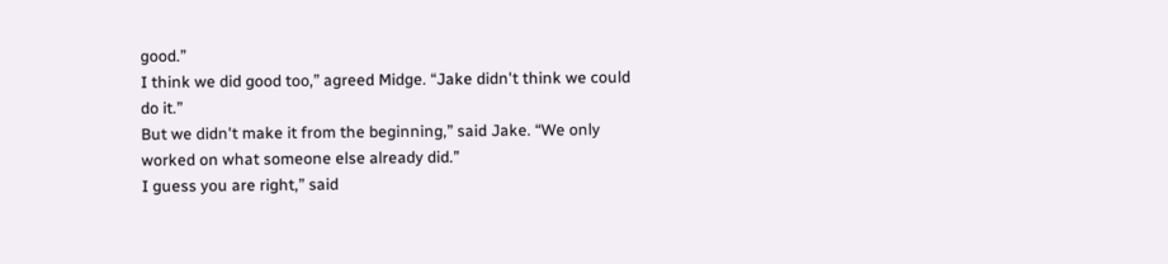good.”
I think we did good too,” agreed Midge. “Jake didn't think we could do it.”
But we didn't make it from the beginning,” said Jake. “We only worked on what someone else already did.”
I guess you are right,” said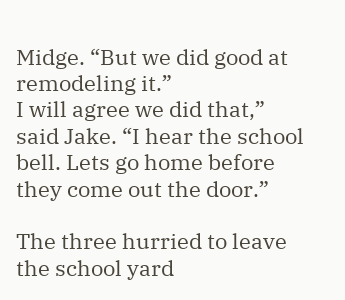Midge. “But we did good at remodeling it.”
I will agree we did that,” said Jake. “I hear the school bell. Lets go home before they come out the door.”

The three hurried to leave the school yard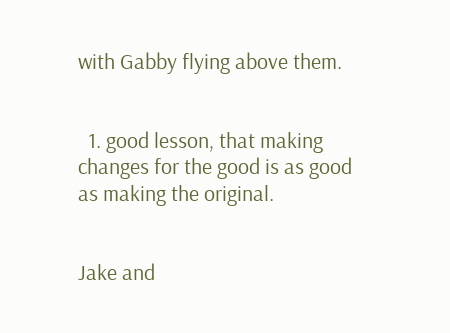with Gabby flying above them.


  1. good lesson, that making changes for the good is as good as making the original.


Jake and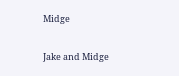Midge

Jake and Midge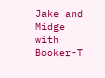Jake and Midge with Booker-T